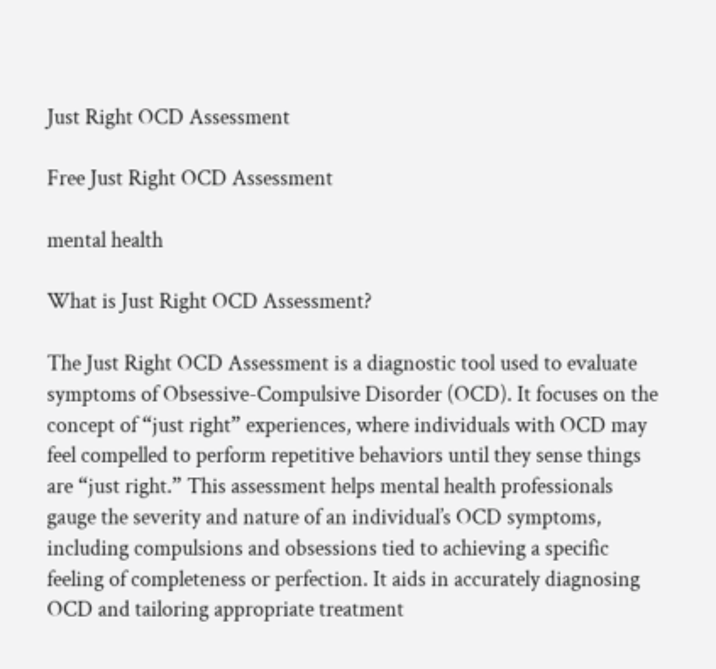Just Right OCD Assessment

Free Just Right OCD Assessment

mental health

What is Just Right OCD Assessment?

The Just Right OCD Assessment is a diagnostic tool used to evaluate symptoms of Obsessive-Compulsive Disorder (OCD). It focuses on the concept of “just right” experiences, where individuals with OCD may feel compelled to perform repetitive behaviors until they sense things are “just right.” This assessment helps mental health professionals gauge the severity and nature of an individual’s OCD symptoms, including compulsions and obsessions tied to achieving a specific feeling of completeness or perfection. It aids in accurately diagnosing OCD and tailoring appropriate treatment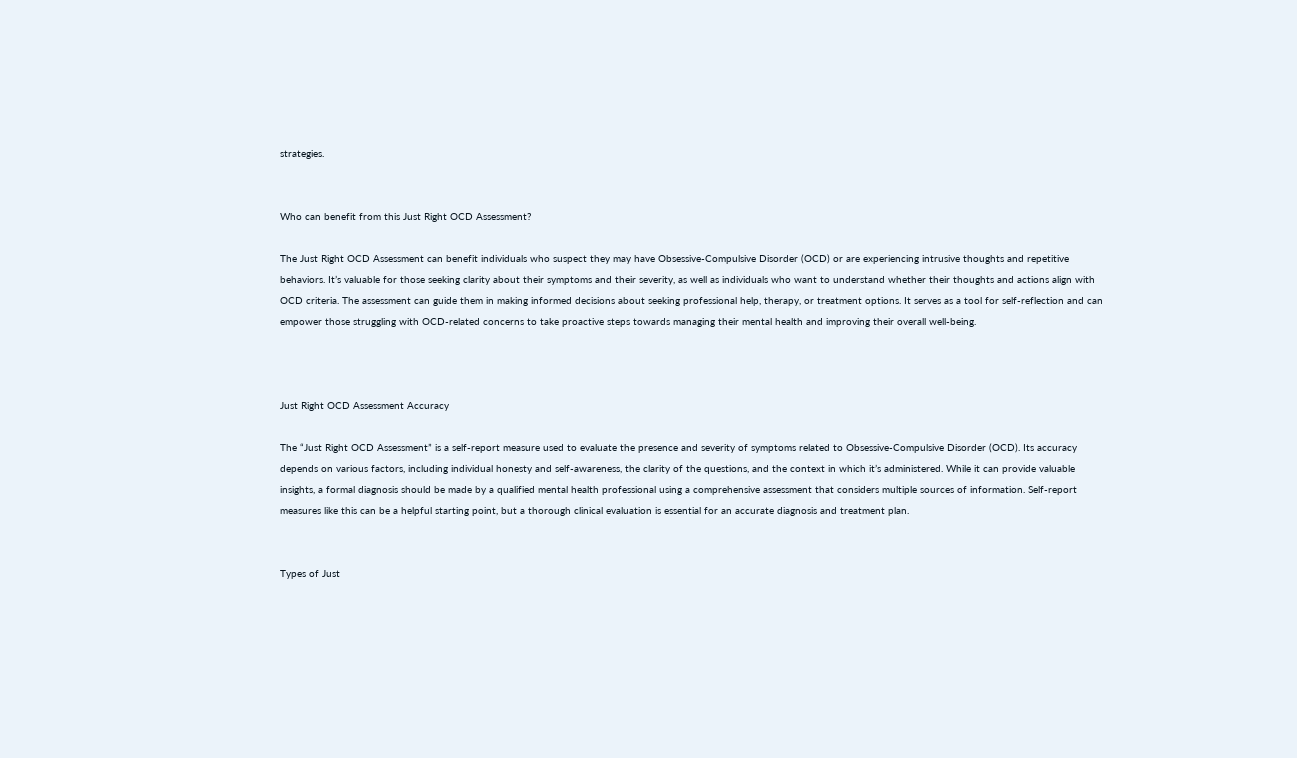strategies.


Who can benefit from this Just Right OCD Assessment?

The Just Right OCD Assessment can benefit individuals who suspect they may have Obsessive-Compulsive Disorder (OCD) or are experiencing intrusive thoughts and repetitive behaviors. It’s valuable for those seeking clarity about their symptoms and their severity, as well as individuals who want to understand whether their thoughts and actions align with OCD criteria. The assessment can guide them in making informed decisions about seeking professional help, therapy, or treatment options. It serves as a tool for self-reflection and can empower those struggling with OCD-related concerns to take proactive steps towards managing their mental health and improving their overall well-being.



Just Right OCD Assessment Accuracy

The “Just Right OCD Assessment” is a self-report measure used to evaluate the presence and severity of symptoms related to Obsessive-Compulsive Disorder (OCD). Its accuracy depends on various factors, including individual honesty and self-awareness, the clarity of the questions, and the context in which it’s administered. While it can provide valuable insights, a formal diagnosis should be made by a qualified mental health professional using a comprehensive assessment that considers multiple sources of information. Self-report measures like this can be a helpful starting point, but a thorough clinical evaluation is essential for an accurate diagnosis and treatment plan.


Types of Just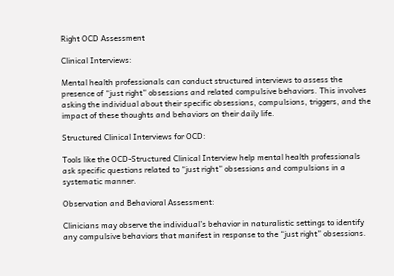Right OCD Assessment

Clinical Interviews:

Mental health professionals can conduct structured interviews to assess the presence of “just right” obsessions and related compulsive behaviors. This involves asking the individual about their specific obsessions, compulsions, triggers, and the impact of these thoughts and behaviors on their daily life.

Structured Clinical Interviews for OCD:

Tools like the OCD-Structured Clinical Interview help mental health professionals ask specific questions related to “just right” obsessions and compulsions in a systematic manner.

Observation and Behavioral Assessment:

Clinicians may observe the individual’s behavior in naturalistic settings to identify any compulsive behaviors that manifest in response to the “just right” obsessions.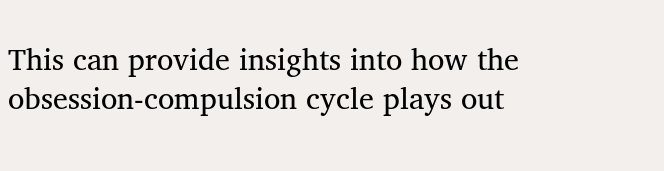This can provide insights into how the obsession-compulsion cycle plays out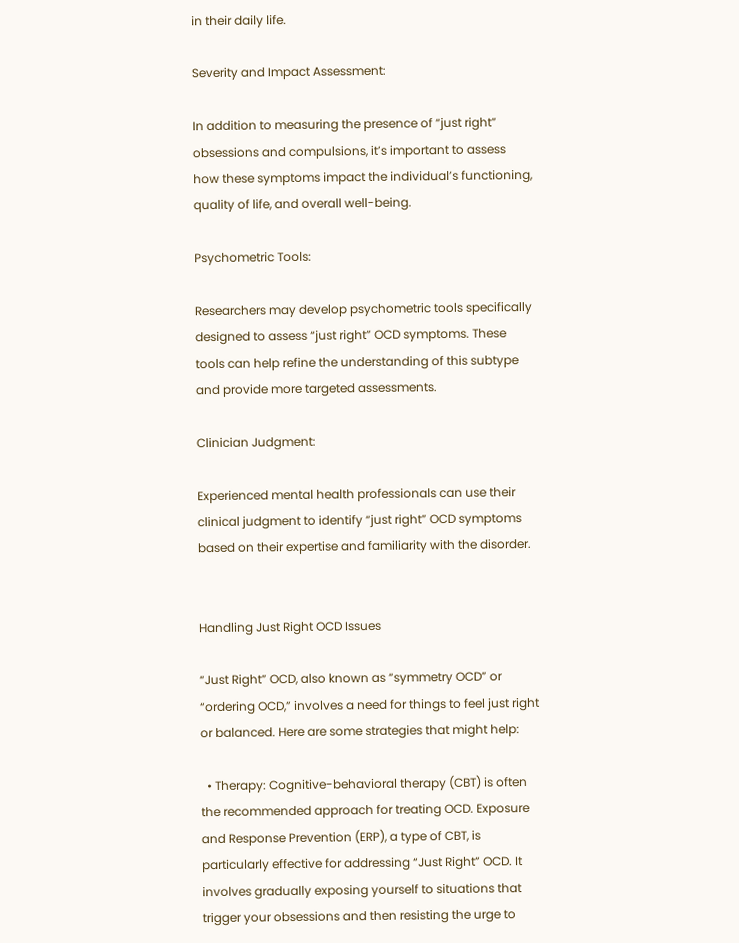in their daily life.

Severity and Impact Assessment:

In addition to measuring the presence of “just right” obsessions and compulsions, it’s important to assess how these symptoms impact the individual’s functioning, quality of life, and overall well-being.

Psychometric Tools:

Researchers may develop psychometric tools specifically designed to assess “just right” OCD symptoms. These tools can help refine the understanding of this subtype and provide more targeted assessments.

Clinician Judgment:

Experienced mental health professionals can use their clinical judgment to identify “just right” OCD symptoms based on their expertise and familiarity with the disorder.


Handling Just Right OCD Issues

“Just Right” OCD, also known as “symmetry OCD” or “ordering OCD,” involves a need for things to feel just right or balanced. Here are some strategies that might help:

  • Therapy: Cognitive-behavioral therapy (CBT) is often the recommended approach for treating OCD. Exposure and Response Prevention (ERP), a type of CBT, is particularly effective for addressing “Just Right” OCD. It involves gradually exposing yourself to situations that trigger your obsessions and then resisting the urge to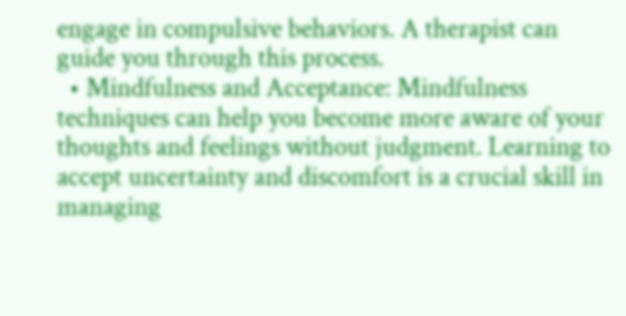engage in compulsive behaviors. A therapist can guide you through this process.
  • Mindfulness and Acceptance: Mindfulness techniques can help you become more aware of your thoughts and feelings without judgment. Learning to accept uncertainty and discomfort is a crucial skill in managing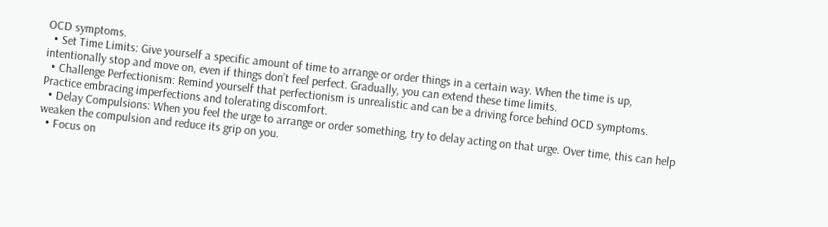OCD symptoms.
  • Set Time Limits: Give yourself a specific amount of time to arrange or order things in a certain way. When the time is up, intentionally stop and move on, even if things don’t feel perfect. Gradually, you can extend these time limits.
  • Challenge Perfectionism: Remind yourself that perfectionism is unrealistic and can be a driving force behind OCD symptoms. Practice embracing imperfections and tolerating discomfort.
  • Delay Compulsions: When you feel the urge to arrange or order something, try to delay acting on that urge. Over time, this can help weaken the compulsion and reduce its grip on you.
  • Focus on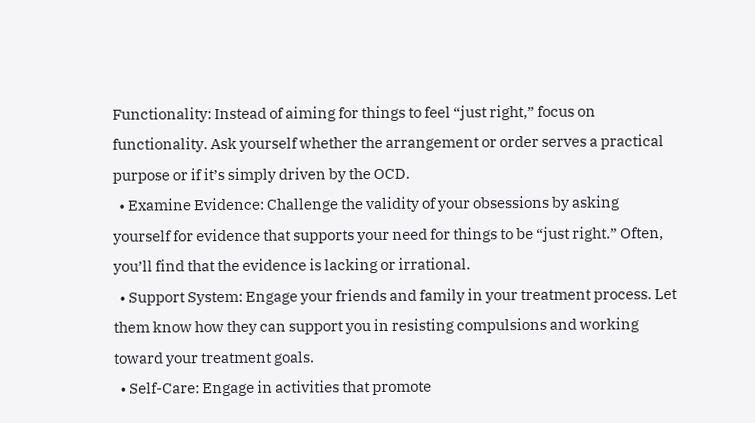Functionality: Instead of aiming for things to feel “just right,” focus on functionality. Ask yourself whether the arrangement or order serves a practical purpose or if it’s simply driven by the OCD.
  • Examine Evidence: Challenge the validity of your obsessions by asking yourself for evidence that supports your need for things to be “just right.” Often, you’ll find that the evidence is lacking or irrational.
  • Support System: Engage your friends and family in your treatment process. Let them know how they can support you in resisting compulsions and working toward your treatment goals.
  • Self-Care: Engage in activities that promote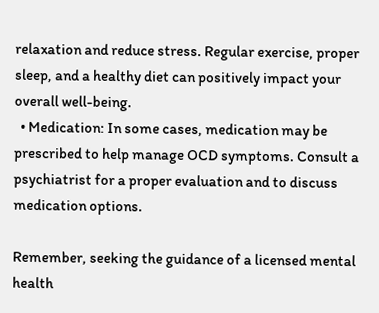relaxation and reduce stress. Regular exercise, proper sleep, and a healthy diet can positively impact your overall well-being.
  • Medication: In some cases, medication may be prescribed to help manage OCD symptoms. Consult a psychiatrist for a proper evaluation and to discuss medication options.

Remember, seeking the guidance of a licensed mental health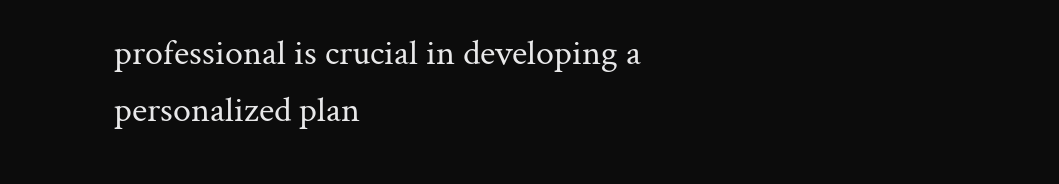professional is crucial in developing a personalized plan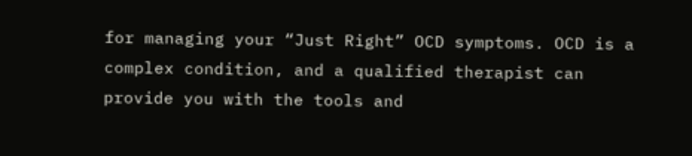for managing your “Just Right” OCD symptoms. OCD is a complex condition, and a qualified therapist can provide you with the tools and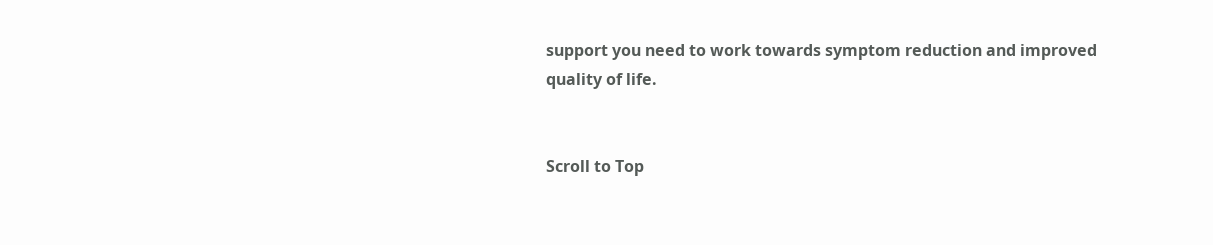support you need to work towards symptom reduction and improved quality of life.


Scroll to Top